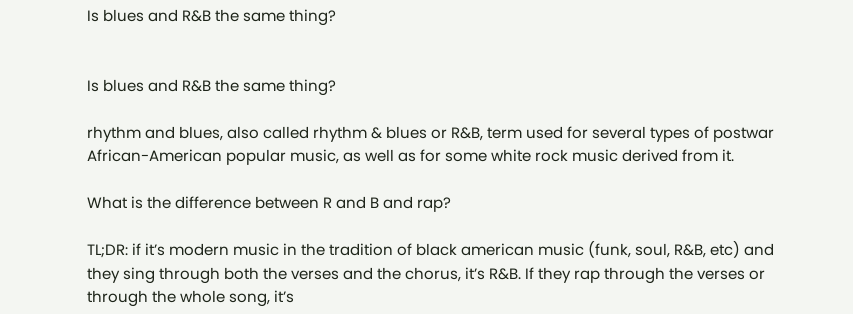Is blues and R&B the same thing?


Is blues and R&B the same thing?

rhythm and blues, also called rhythm & blues or R&B, term used for several types of postwar African-American popular music, as well as for some white rock music derived from it.

What is the difference between R and B and rap?

TL;DR: if it’s modern music in the tradition of black american music (funk, soul, R&B, etc) and they sing through both the verses and the chorus, it’s R&B. If they rap through the verses or through the whole song, it’s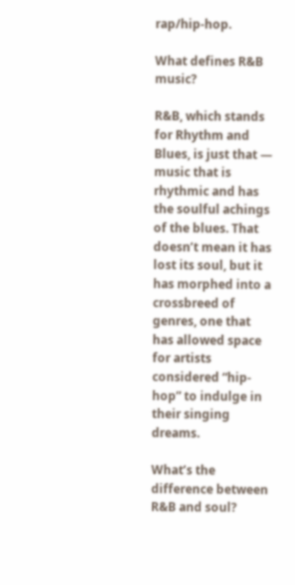rap/hip-hop.

What defines R&B music?

R&B, which stands for Rhythm and Blues, is just that — music that is rhythmic and has the soulful achings of the blues. That doesn’t mean it has lost its soul, but it has morphed into a crossbreed of genres, one that has allowed space for artists considered “hip-hop” to indulge in their singing dreams.

What’s the difference between R&B and soul?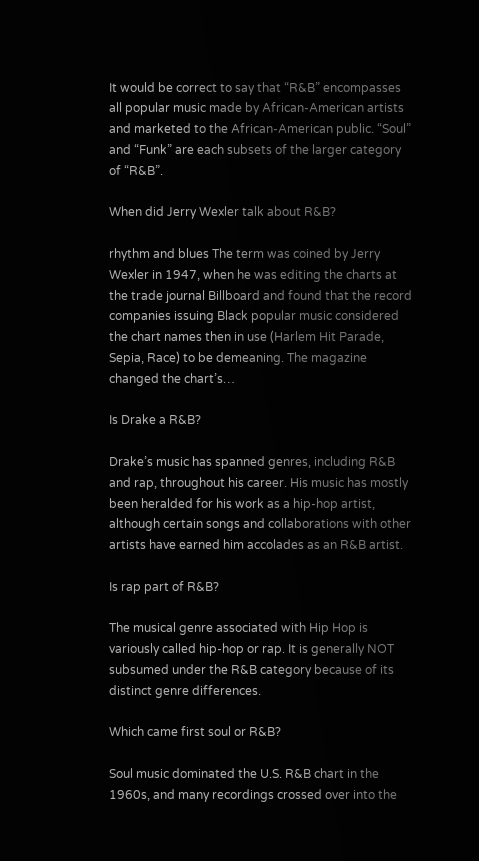It would be correct to say that “R&B” encompasses all popular music made by African-American artists and marketed to the African-American public. “Soul” and “Funk” are each subsets of the larger category of “R&B”.

When did Jerry Wexler talk about R&B?

rhythm and blues The term was coined by Jerry Wexler in 1947, when he was editing the charts at the trade journal Billboard and found that the record companies issuing Black popular music considered the chart names then in use (Harlem Hit Parade, Sepia, Race) to be demeaning. The magazine changed the chart’s…

Is Drake a R&B?

Drake’s music has spanned genres, including R&B and rap, throughout his career. His music has mostly been heralded for his work as a hip-hop artist, although certain songs and collaborations with other artists have earned him accolades as an R&B artist.

Is rap part of R&B?

The musical genre associated with Hip Hop is variously called hip-hop or rap. It is generally NOT subsumed under the R&B category because of its distinct genre differences.

Which came first soul or R&B?

Soul music dominated the U.S. R&B chart in the 1960s, and many recordings crossed over into the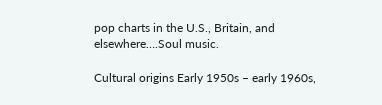pop charts in the U.S., Britain, and elsewhere….Soul music.

Cultural origins Early 1950s – early 1960s,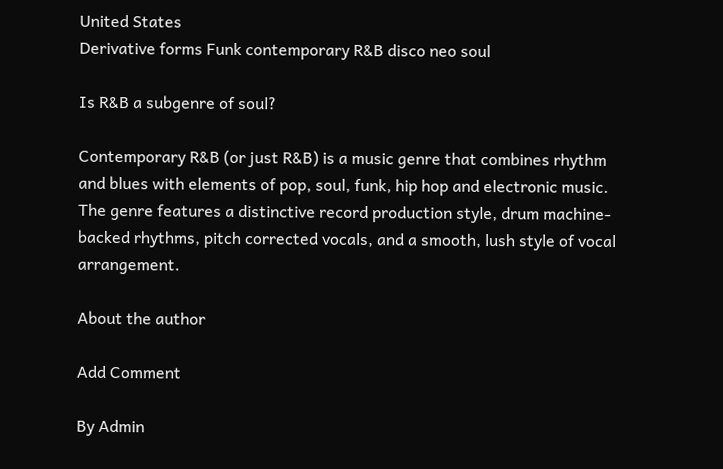United States
Derivative forms Funk contemporary R&B disco neo soul

Is R&B a subgenre of soul?

Contemporary R&B (or just R&B) is a music genre that combines rhythm and blues with elements of pop, soul, funk, hip hop and electronic music. The genre features a distinctive record production style, drum machine-backed rhythms, pitch corrected vocals, and a smooth, lush style of vocal arrangement.

About the author

Add Comment

By Admin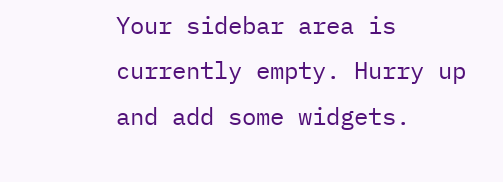Your sidebar area is currently empty. Hurry up and add some widgets.